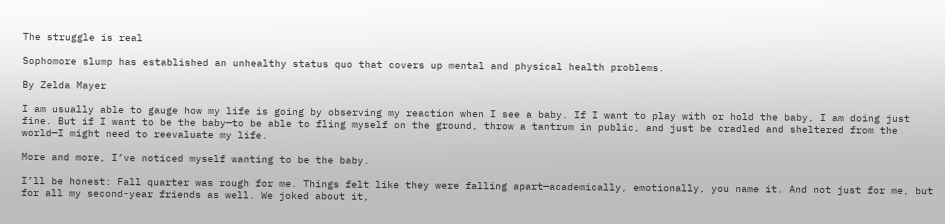The struggle is real

Sophomore slump has established an unhealthy status quo that covers up mental and physical health problems.

By Zelda Mayer

I am usually able to gauge how my life is going by observing my reaction when I see a baby. If I want to play with or hold the baby, I am doing just fine. But if I want to be the baby—to be able to fling myself on the ground, throw a tantrum in public, and just be cradled and sheltered from the world—I might need to reevaluate my life.

More and more, I’ve noticed myself wanting to be the baby.

I’ll be honest: Fall quarter was rough for me. Things felt like they were falling apart—academically, emotionally, you name it. And not just for me, but for all my second-year friends as well. We joked about it,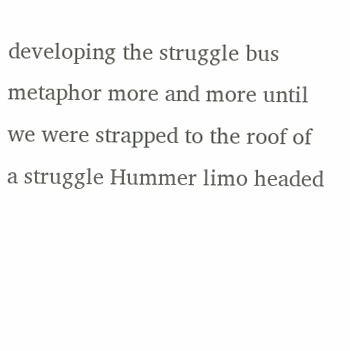developing the struggle bus metaphor more and more until we were strapped to the roof of a struggle Hummer limo headed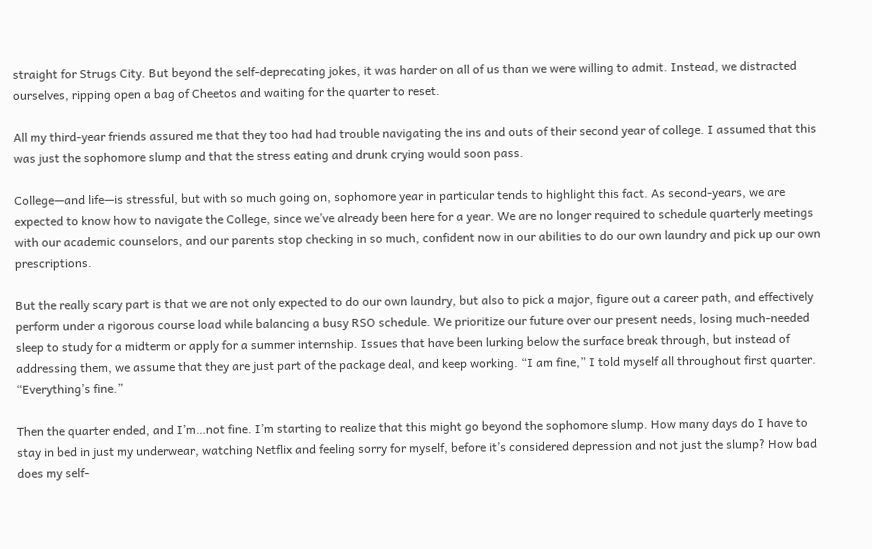straight for Strugs City. But beyond the self-deprecating jokes, it was harder on all of us than we were willing to admit. Instead, we distracted ourselves, ripping open a bag of Cheetos and waiting for the quarter to reset.

All my third-year friends assured me that they too had had trouble navigating the ins and outs of their second year of college. I assumed that this was just the sophomore slump and that the stress eating and drunk crying would soon pass.

College—and life—is stressful, but with so much going on, sophomore year in particular tends to highlight this fact. As second-years, we are expected to know how to navigate the College, since we’ve already been here for a year. We are no longer required to schedule quarterly meetings with our academic counselors, and our parents stop checking in so much, confident now in our abilities to do our own laundry and pick up our own prescriptions.

But the really scary part is that we are not only expected to do our own laundry, but also to pick a major, figure out a career path, and effectively perform under a rigorous course load while balancing a busy RSO schedule. We prioritize our future over our present needs, losing much-needed sleep to study for a midterm or apply for a summer internship. Issues that have been lurking below the surface break through, but instead of addressing them, we assume that they are just part of the package deal, and keep working. “I am fine,” I told myself all throughout first quarter. “Everything’s fine.”

Then the quarter ended, and I’m…not fine. I’m starting to realize that this might go beyond the sophomore slump. How many days do I have to stay in bed in just my underwear, watching Netflix and feeling sorry for myself, before it’s considered depression and not just the slump? How bad does my self-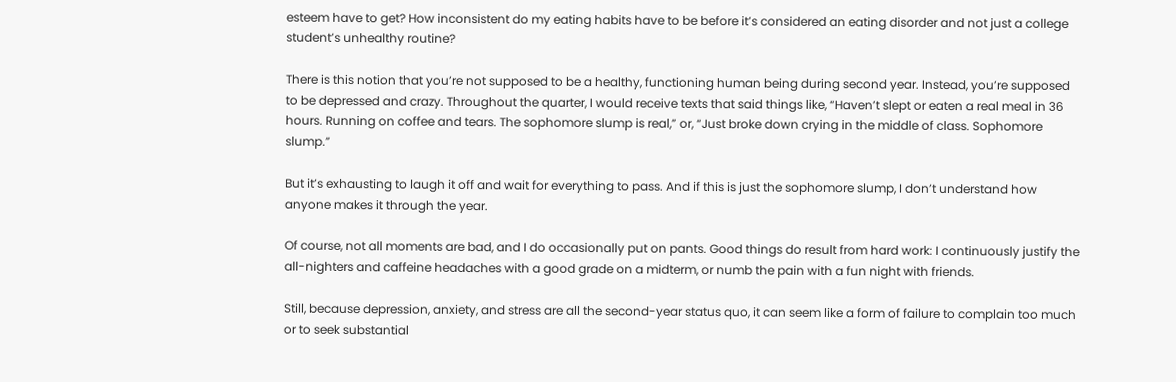esteem have to get? How inconsistent do my eating habits have to be before it’s considered an eating disorder and not just a college student’s unhealthy routine?

There is this notion that you’re not supposed to be a healthy, functioning human being during second year. Instead, you’re supposed to be depressed and crazy. Throughout the quarter, I would receive texts that said things like, “Haven’t slept or eaten a real meal in 36 hours. Running on coffee and tears. The sophomore slump is real,” or, “Just broke down crying in the middle of class. Sophomore slump.”

But it’s exhausting to laugh it off and wait for everything to pass. And if this is just the sophomore slump, I don’t understand how anyone makes it through the year.

Of course, not all moments are bad, and I do occasionally put on pants. Good things do result from hard work: I continuously justify the all-nighters and caffeine headaches with a good grade on a midterm, or numb the pain with a fun night with friends.

Still, because depression, anxiety, and stress are all the second-year status quo, it can seem like a form of failure to complain too much or to seek substantial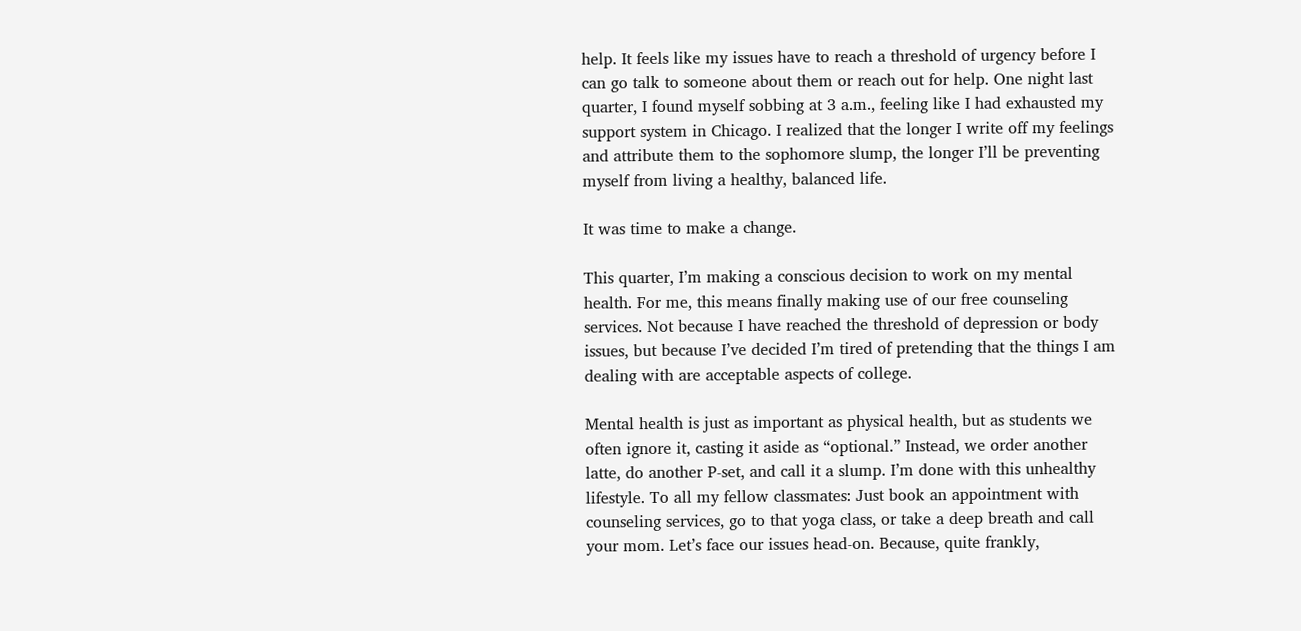help. It feels like my issues have to reach a threshold of urgency before I can go talk to someone about them or reach out for help. One night last quarter, I found myself sobbing at 3 a.m., feeling like I had exhausted my support system in Chicago. I realized that the longer I write off my feelings and attribute them to the sophomore slump, the longer I’ll be preventing myself from living a healthy, balanced life.

It was time to make a change.

This quarter, I’m making a conscious decision to work on my mental health. For me, this means finally making use of our free counseling services. Not because I have reached the threshold of depression or body issues, but because I’ve decided I’m tired of pretending that the things I am dealing with are acceptable aspects of college.

Mental health is just as important as physical health, but as students we often ignore it, casting it aside as “optional.” Instead, we order another latte, do another P-set, and call it a slump. I’m done with this unhealthy lifestyle. To all my fellow classmates: Just book an appointment with counseling services, go to that yoga class, or take a deep breath and call your mom. Let’s face our issues head-on. Because, quite frankly,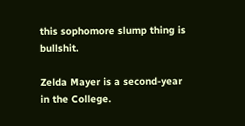this sophomore slump thing is bullshit.

Zelda Mayer is a second-year in the College.